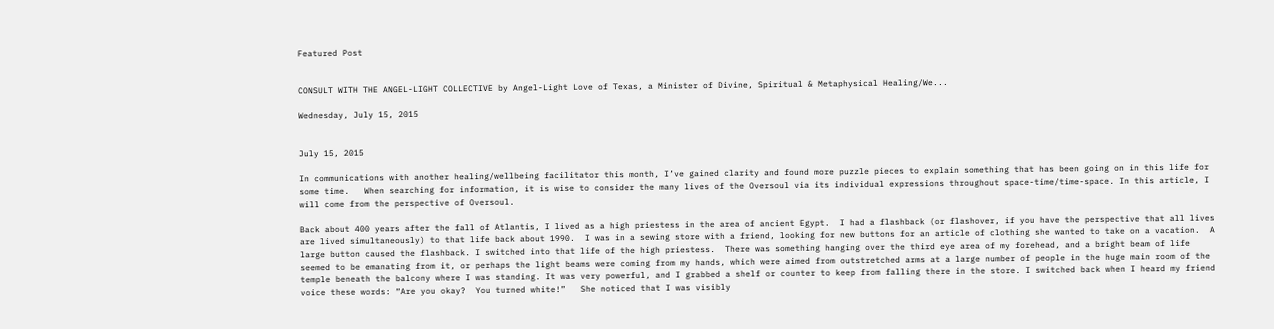Featured Post


CONSULT WITH THE ANGEL-LIGHT COLLECTIVE by Angel-Light Love of Texas, a Minister of Divine, Spiritual & Metaphysical Healing/We...

Wednesday, July 15, 2015


July 15, 2015

In communications with another healing/wellbeing facilitator this month, I’ve gained clarity and found more puzzle pieces to explain something that has been going on in this life for some time.   When searching for information, it is wise to consider the many lives of the Oversoul via its individual expressions throughout space-time/time-space. In this article, I will come from the perspective of Oversoul.

Back about 400 years after the fall of Atlantis, I lived as a high priestess in the area of ancient Egypt.  I had a flashback (or flashover, if you have the perspective that all lives are lived simultaneously) to that life back about 1990.  I was in a sewing store with a friend, looking for new buttons for an article of clothing she wanted to take on a vacation.  A large button caused the flashback. I switched into that life of the high priestess.  There was something hanging over the third eye area of my forehead, and a bright beam of life seemed to be emanating from it, or perhaps the light beams were coming from my hands, which were aimed from outstretched arms at a large number of people in the huge main room of the temple beneath the balcony where I was standing. It was very powerful, and I grabbed a shelf or counter to keep from falling there in the store. I switched back when I heard my friend voice these words: “Are you okay?  You turned white!”   She noticed that I was visibly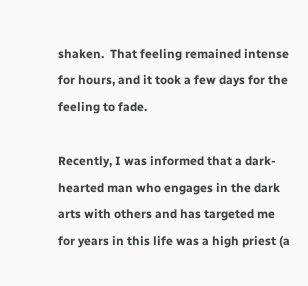shaken.  That feeling remained intense for hours, and it took a few days for the feeling to fade.

Recently, I was informed that a dark-hearted man who engages in the dark arts with others and has targeted me for years in this life was a high priest (a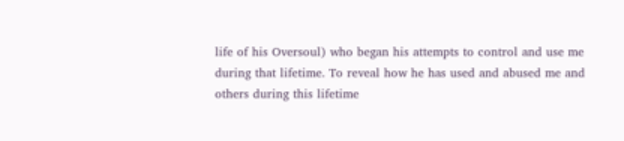life of his Oversoul) who began his attempts to control and use me during that lifetime. To reveal how he has used and abused me and others during this lifetime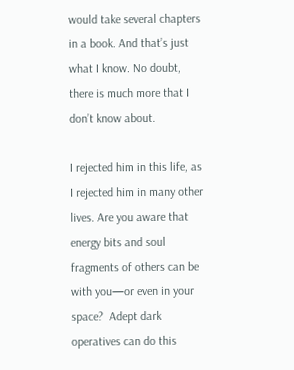would take several chapters in a book. And that’s just what I know. No doubt, there is much more that I don’t know about.

I rejected him in this life, as I rejected him in many other lives. Are you aware that energy bits and soul fragments of others can be with you—or even in your space?  Adept dark operatives can do this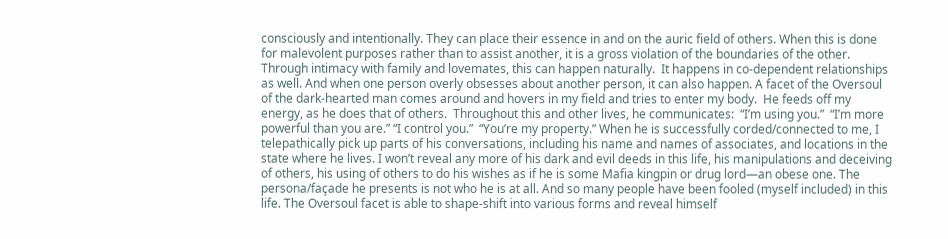consciously and intentionally. They can place their essence in and on the auric field of others. When this is done for malevolent purposes rather than to assist another, it is a gross violation of the boundaries of the other.  Through intimacy with family and lovemates, this can happen naturally.  It happens in co-dependent relationships as well. And when one person overly obsesses about another person, it can also happen. A facet of the Oversoul of the dark-hearted man comes around and hovers in my field and tries to enter my body.  He feeds off my energy, as he does that of others.  Throughout this and other lives, he communicates:  “I’m using you.”  “I’m more powerful than you are.” “I control you.”  “You’re my property.” When he is successfully corded/connected to me, I telepathically pick up parts of his conversations, including his name and names of associates, and locations in the state where he lives. I won’t reveal any more of his dark and evil deeds in this life, his manipulations and deceiving of others, his using of others to do his wishes as if he is some Mafia kingpin or drug lord—an obese one. The persona/façade he presents is not who he is at all. And so many people have been fooled (myself included) in this life. The Oversoul facet is able to shape-shift into various forms and reveal himself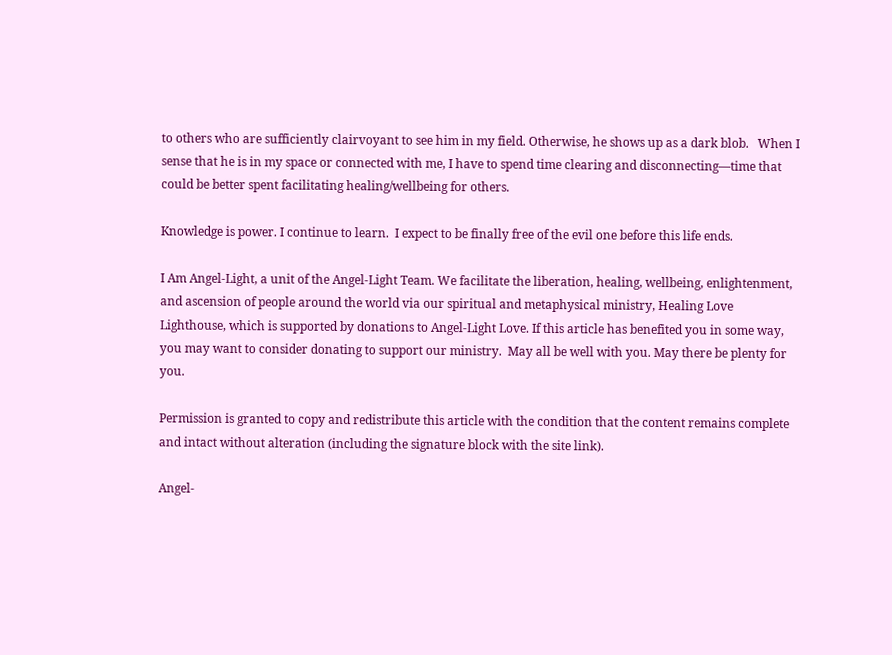to others who are sufficiently clairvoyant to see him in my field. Otherwise, he shows up as a dark blob.   When I sense that he is in my space or connected with me, I have to spend time clearing and disconnecting—time that could be better spent facilitating healing/wellbeing for others.

Knowledge is power. I continue to learn.  I expect to be finally free of the evil one before this life ends.

I Am Angel-Light, a unit of the Angel-Light Team. We facilitate the liberation, healing, wellbeing, enlightenment, and ascension of people around the world via our spiritual and metaphysical ministry, Healing Love Lighthouse, which is supported by donations to Angel-Light Love. If this article has benefited you in some way, you may want to consider donating to support our ministry.  May all be well with you. May there be plenty for you.

Permission is granted to copy and redistribute this article with the condition that the content remains complete and intact without alteration (including the signature block with the site link).

Angel-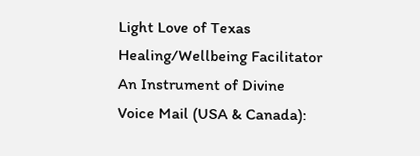Light Love of Texas
Healing/Wellbeing Facilitator
An Instrument of Divine
Voice Mail (USA & Canada):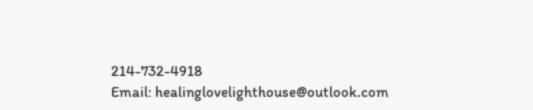214-732-4918
Email: healinglovelighthouse@outlook.com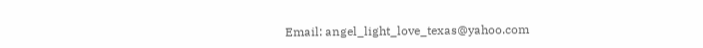Email: angel_light_love_texas@yahoo.com